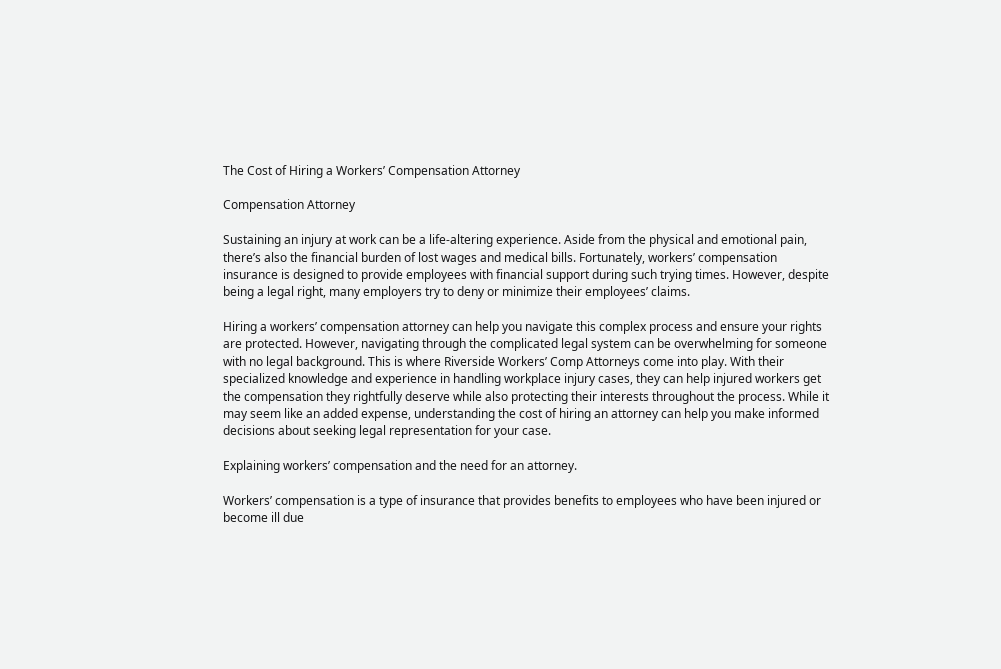The Cost of Hiring a Workers’ Compensation Attorney

Compensation Attorney

Sustaining an injury at work can be a life-altering experience. Aside from the physical and emotional pain, there’s also the financial burden of lost wages and medical bills. Fortunately, workers’ compensation insurance is designed to provide employees with financial support during such trying times. However, despite being a legal right, many employers try to deny or minimize their employees’ claims.

Hiring a workers’ compensation attorney can help you navigate this complex process and ensure your rights are protected. However, navigating through the complicated legal system can be overwhelming for someone with no legal background. This is where Riverside Workers’ Comp Attorneys come into play. With their specialized knowledge and experience in handling workplace injury cases, they can help injured workers get the compensation they rightfully deserve while also protecting their interests throughout the process. While it may seem like an added expense, understanding the cost of hiring an attorney can help you make informed decisions about seeking legal representation for your case.

Explaining workers’ compensation and the need for an attorney.

Workers’ compensation is a type of insurance that provides benefits to employees who have been injured or become ill due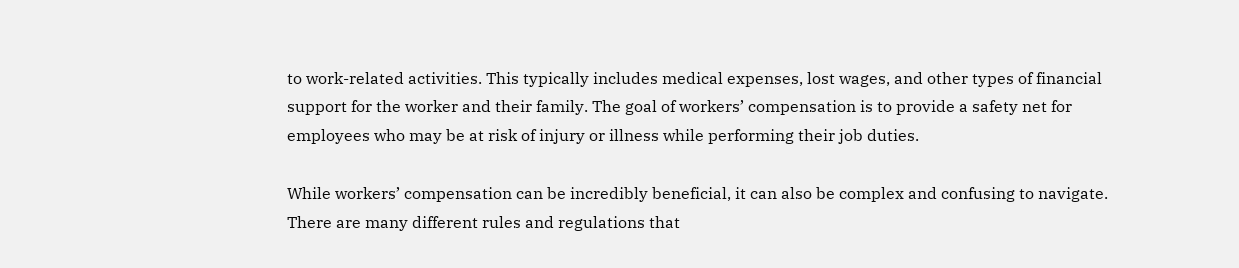to work-related activities. This typically includes medical expenses, lost wages, and other types of financial support for the worker and their family. The goal of workers’ compensation is to provide a safety net for employees who may be at risk of injury or illness while performing their job duties.

While workers’ compensation can be incredibly beneficial, it can also be complex and confusing to navigate. There are many different rules and regulations that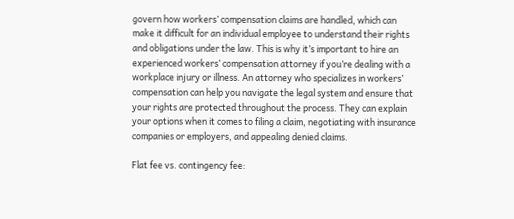govern how workers’ compensation claims are handled, which can make it difficult for an individual employee to understand their rights and obligations under the law. This is why it’s important to hire an experienced workers’ compensation attorney if you’re dealing with a workplace injury or illness. An attorney who specializes in workers’ compensation can help you navigate the legal system and ensure that your rights are protected throughout the process. They can explain your options when it comes to filing a claim, negotiating with insurance companies or employers, and appealing denied claims.

Flat fee vs. contingency fee: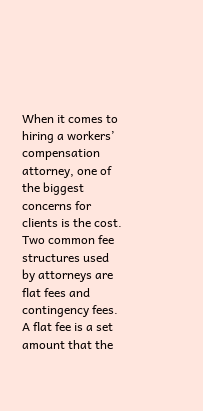When it comes to hiring a workers’ compensation attorney, one of the biggest concerns for clients is the cost. Two common fee structures used by attorneys are flat fees and contingency fees. A flat fee is a set amount that the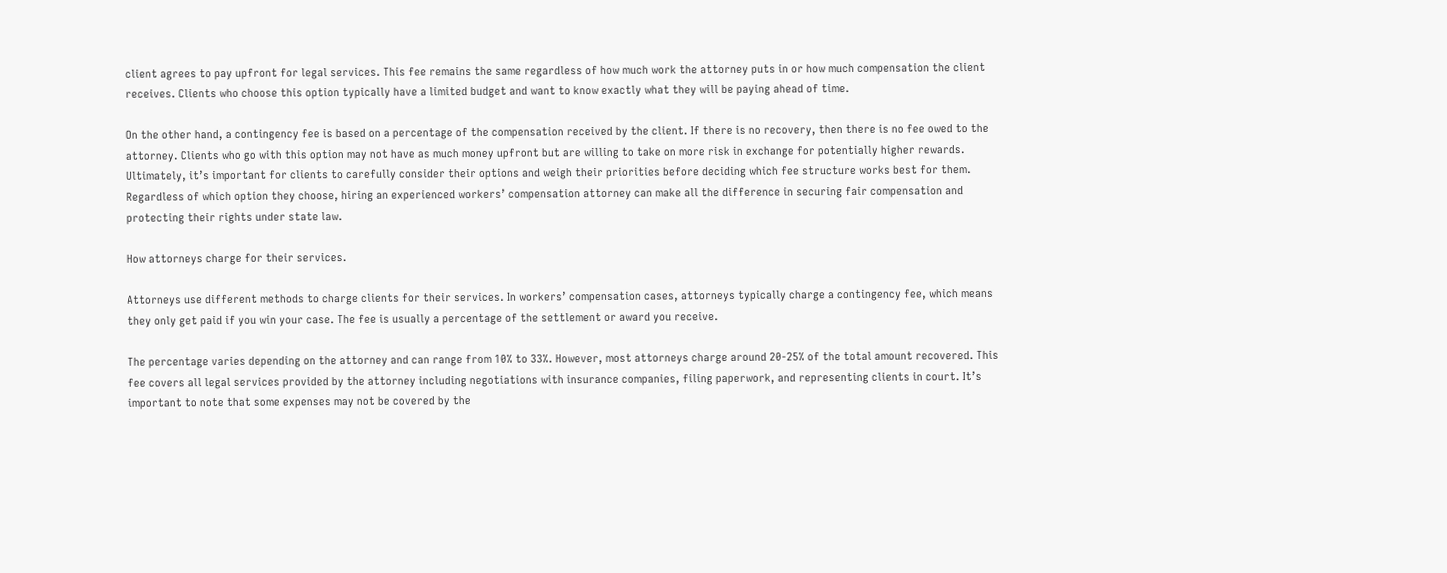client agrees to pay upfront for legal services. This fee remains the same regardless of how much work the attorney puts in or how much compensation the client receives. Clients who choose this option typically have a limited budget and want to know exactly what they will be paying ahead of time.

On the other hand, a contingency fee is based on a percentage of the compensation received by the client. If there is no recovery, then there is no fee owed to the attorney. Clients who go with this option may not have as much money upfront but are willing to take on more risk in exchange for potentially higher rewards. Ultimately, it’s important for clients to carefully consider their options and weigh their priorities before deciding which fee structure works best for them. Regardless of which option they choose, hiring an experienced workers’ compensation attorney can make all the difference in securing fair compensation and protecting their rights under state law.

How attorneys charge for their services.

Attorneys use different methods to charge clients for their services. In workers’ compensation cases, attorneys typically charge a contingency fee, which means they only get paid if you win your case. The fee is usually a percentage of the settlement or award you receive.

The percentage varies depending on the attorney and can range from 10% to 33%. However, most attorneys charge around 20-25% of the total amount recovered. This fee covers all legal services provided by the attorney including negotiations with insurance companies, filing paperwork, and representing clients in court. It’s important to note that some expenses may not be covered by the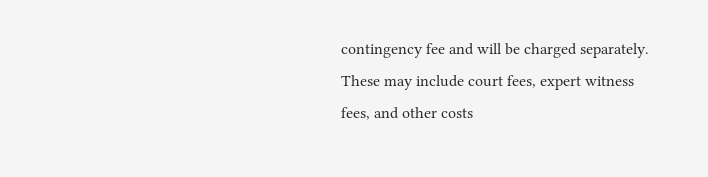contingency fee and will be charged separately. These may include court fees, expert witness fees, and other costs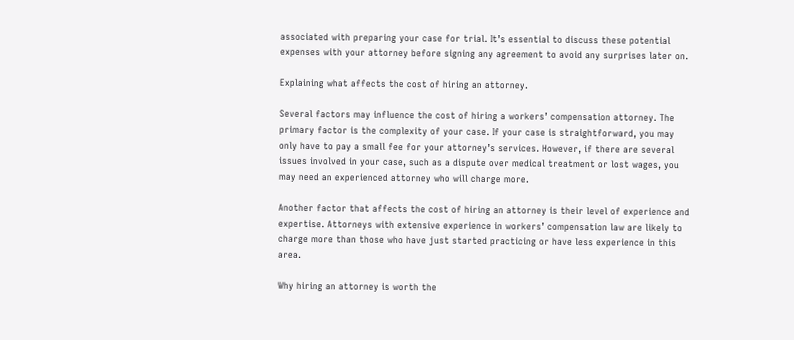associated with preparing your case for trial. It’s essential to discuss these potential expenses with your attorney before signing any agreement to avoid any surprises later on.

Explaining what affects the cost of hiring an attorney.

Several factors may influence the cost of hiring a workers’ compensation attorney. The primary factor is the complexity of your case. If your case is straightforward, you may only have to pay a small fee for your attorney’s services. However, if there are several issues involved in your case, such as a dispute over medical treatment or lost wages, you may need an experienced attorney who will charge more.

Another factor that affects the cost of hiring an attorney is their level of experience and expertise. Attorneys with extensive experience in workers’ compensation law are likely to charge more than those who have just started practicing or have less experience in this area.

Why hiring an attorney is worth the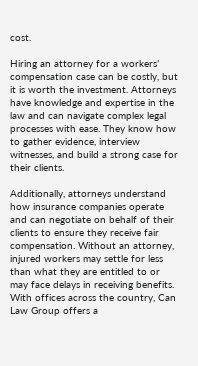cost.

Hiring an attorney for a workers’ compensation case can be costly, but it is worth the investment. Attorneys have knowledge and expertise in the law and can navigate complex legal processes with ease. They know how to gather evidence, interview witnesses, and build a strong case for their clients.

Additionally, attorneys understand how insurance companies operate and can negotiate on behalf of their clients to ensure they receive fair compensation. Without an attorney, injured workers may settle for less than what they are entitled to or may face delays in receiving benefits. With offices across the country, Can Law Group offers a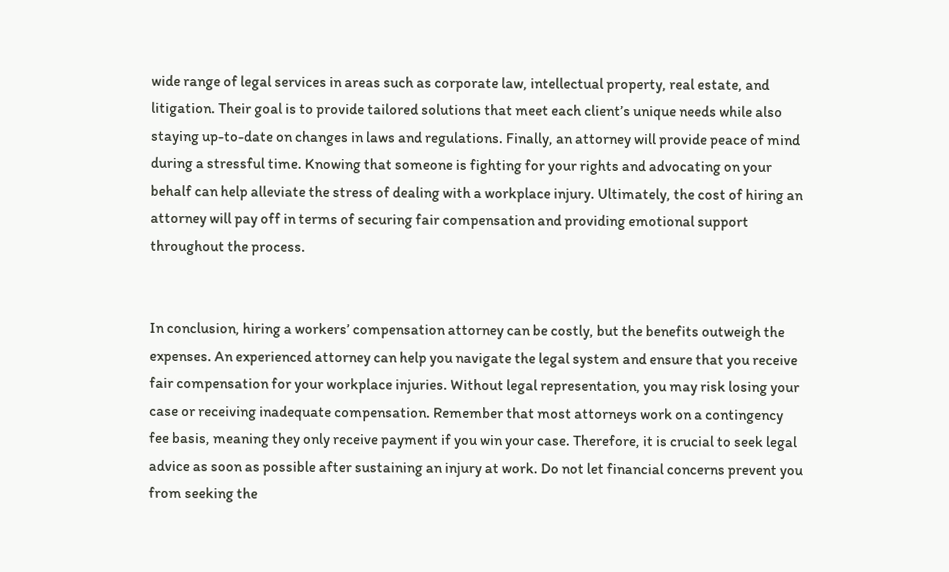wide range of legal services in areas such as corporate law, intellectual property, real estate, and litigation. Their goal is to provide tailored solutions that meet each client’s unique needs while also staying up-to-date on changes in laws and regulations. Finally, an attorney will provide peace of mind during a stressful time. Knowing that someone is fighting for your rights and advocating on your behalf can help alleviate the stress of dealing with a workplace injury. Ultimately, the cost of hiring an attorney will pay off in terms of securing fair compensation and providing emotional support throughout the process.


In conclusion, hiring a workers’ compensation attorney can be costly, but the benefits outweigh the expenses. An experienced attorney can help you navigate the legal system and ensure that you receive fair compensation for your workplace injuries. Without legal representation, you may risk losing your case or receiving inadequate compensation. Remember that most attorneys work on a contingency fee basis, meaning they only receive payment if you win your case. Therefore, it is crucial to seek legal advice as soon as possible after sustaining an injury at work. Do not let financial concerns prevent you from seeking the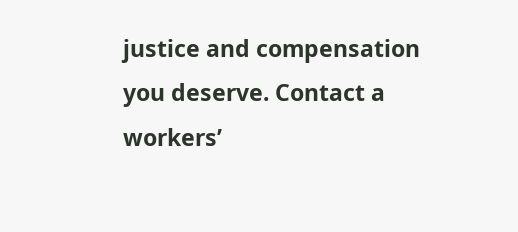justice and compensation you deserve. Contact a workers’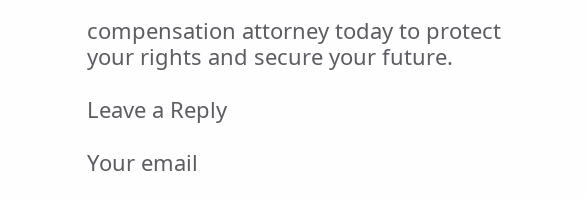compensation attorney today to protect your rights and secure your future.

Leave a Reply

Your email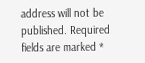address will not be published. Required fields are marked *